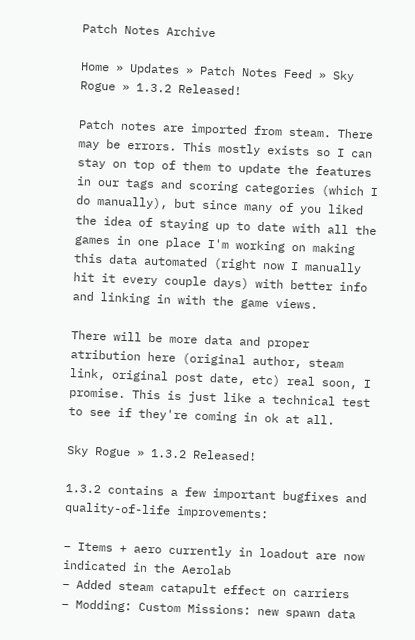Patch Notes Archive

Home » Updates » Patch Notes Feed » Sky Rogue » 1.3.2 Released!

Patch notes are imported from steam. There may be errors. This mostly exists so I can stay on top of them to update the features in our tags and scoring categories (which I do manually), but since many of you liked the idea of staying up to date with all the games in one place I'm working on making this data automated (right now I manually hit it every couple days) with better info and linking in with the game views.

There will be more data and proper atribution here (original author, steam link, original post date, etc) real soon, I promise. This is just like a technical test to see if they're coming in ok at all.

Sky Rogue » 1.3.2 Released!

1.3.2 contains a few important bugfixes and quality-of-life improvements:

– Items + aero currently in loadout are now indicated in the Aerolab
– Added steam catapult effect on carriers
– Modding: Custom Missions: new spawn data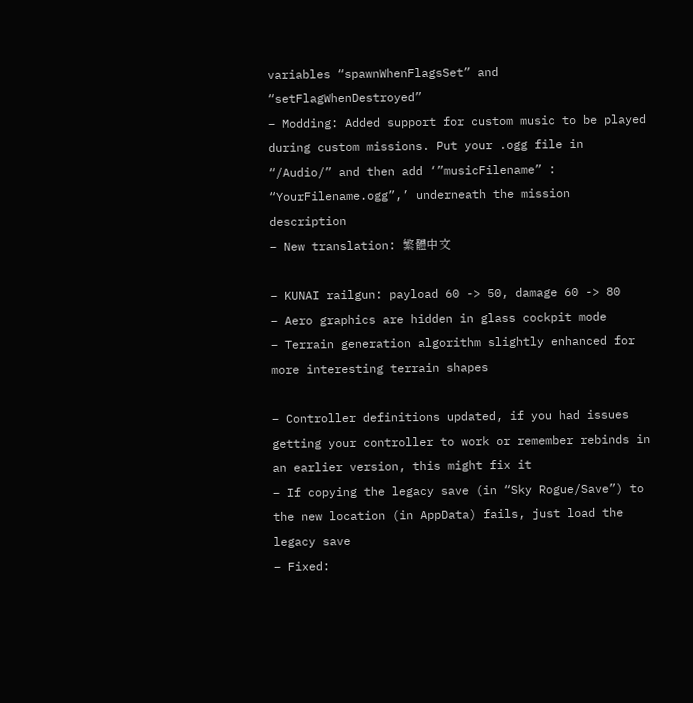variables “spawnWhenFlagsSet” and “setFlagWhenDestroyed”
– Modding: Added support for custom music to be played during custom missions. Put your .ogg file in “/Audio/” and then add ‘”musicFilename” : “YourFilename.ogg”,’ underneath the mission description
– New translation: 繁體中文

– KUNAI railgun: payload 60 -> 50, damage 60 -> 80
– Aero graphics are hidden in glass cockpit mode
– Terrain generation algorithm slightly enhanced for more interesting terrain shapes

– Controller definitions updated, if you had issues getting your controller to work or remember rebinds in an earlier version, this might fix it
– If copying the legacy save (in “Sky Rogue/Save”) to the new location (in AppData) fails, just load the legacy save
– Fixed: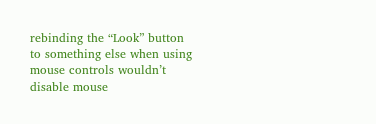rebinding the “Look” button to something else when using mouse controls wouldn’t disable mouse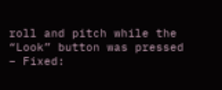roll and pitch while the “Look” button was pressed
– Fixed: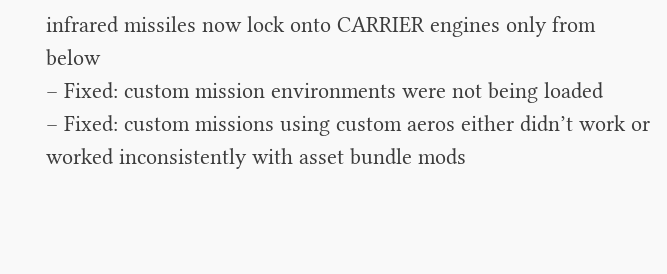infrared missiles now lock onto CARRIER engines only from below
– Fixed: custom mission environments were not being loaded
– Fixed: custom missions using custom aeros either didn’t work or worked inconsistently with asset bundle mods